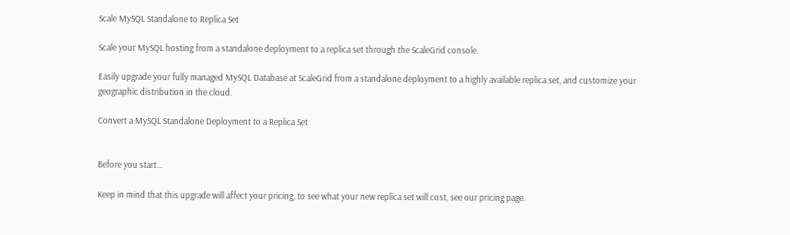Scale MySQL Standalone to Replica Set

Scale your MySQL hosting from a standalone deployment to a replica set through the ScaleGrid console.

Easily upgrade your fully managed MySQL Database at ScaleGrid from a standalone deployment to a highly available replica set, and customize your geographic distribution in the cloud.

Convert a MySQL Standalone Deployment to a Replica Set


Before you start...

Keep in mind that this upgrade will affect your pricing, to see what your new replica set will cost, see our pricing page.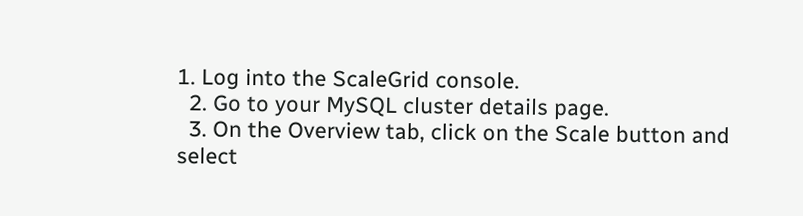1. Log into the ScaleGrid console.
  2. Go to your MySQL cluster details page.
  3. On the Overview tab, click on the Scale button and select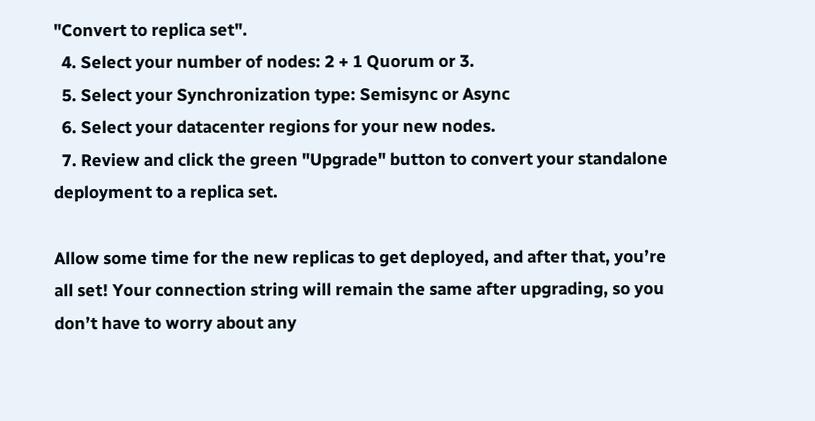"Convert to replica set".
  4. Select your number of nodes: 2 + 1 Quorum or 3.
  5. Select your Synchronization type: Semisync or Async
  6. Select your datacenter regions for your new nodes.
  7. Review and click the green "Upgrade" button to convert your standalone deployment to a replica set.

Allow some time for the new replicas to get deployed, and after that, you’re all set! Your connection string will remain the same after upgrading, so you don’t have to worry about any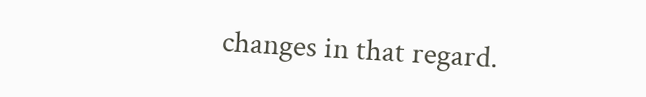changes in that regard.